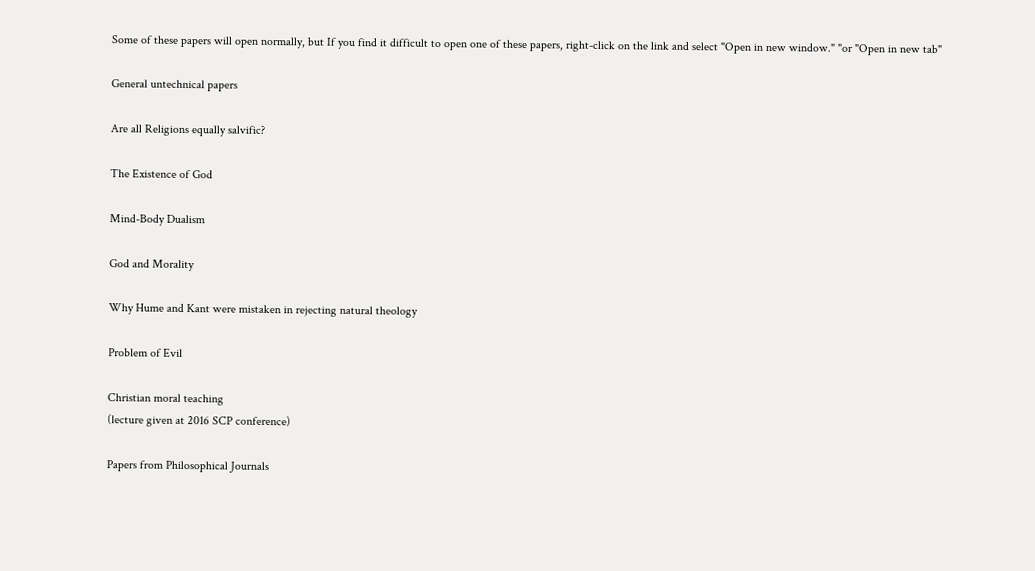Some of these papers will open normally, but If you find it difficult to open one of these papers, right-click on the link and select "Open in new window." "or "Open in new tab"

General untechnical papers

Are all Religions equally salvific?

The Existence of God

Mind-Body Dualism

God and Morality

Why Hume and Kant were mistaken in rejecting natural theology

Problem of Evil

Christian moral teaching
(lecture given at 2016 SCP conference)

Papers from Philosophical Journals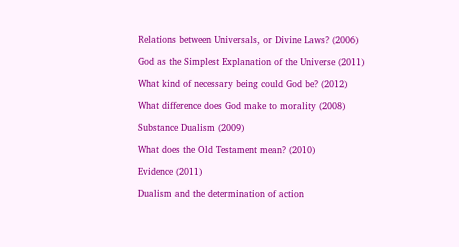Relations between Universals, or Divine Laws? (2006)

God as the Simplest Explanation of the Universe (2011)

What kind of necessary being could God be? (2012)

What difference does God make to morality (2008)

Substance Dualism (2009)

What does the Old Testament mean? (2010)

Evidence (2011)

Dualism and the determination of action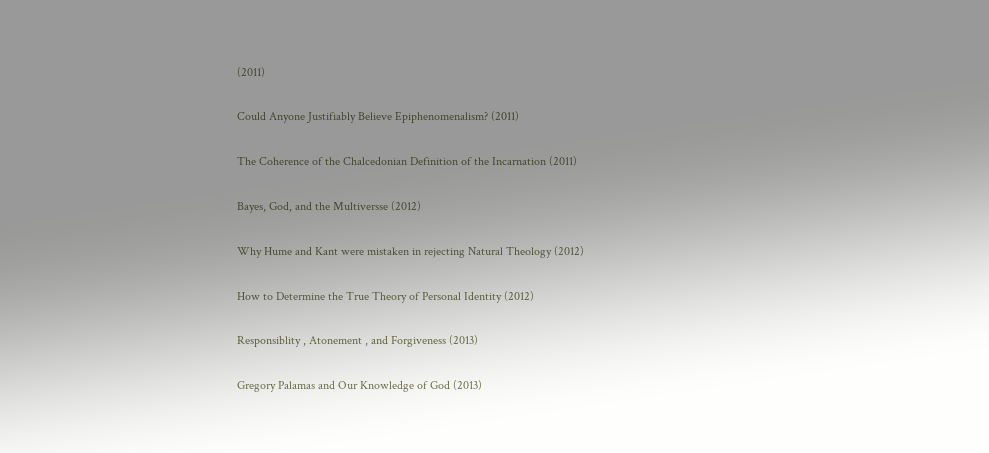(2011)

Could Anyone Justifiably Believe Epiphenomenalism? (2011)

The Coherence of the Chalcedonian Definition of the Incarnation (2011)

Bayes, God, and the Multiversse (2012)

Why Hume and Kant were mistaken in rejecting Natural Theology (2012)

How to Determine the True Theory of Personal Identity (2012)

Responsiblity , Atonement , and Forgiveness (2013)

Gregory Palamas and Our Knowledge of God (2013)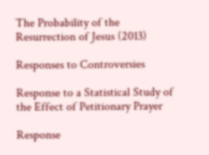The Probability of the Resurrection of Jesus (2013)

Responses to Controversies

Response to a Statistical Study of the Effect of Petitionary Prayer

Response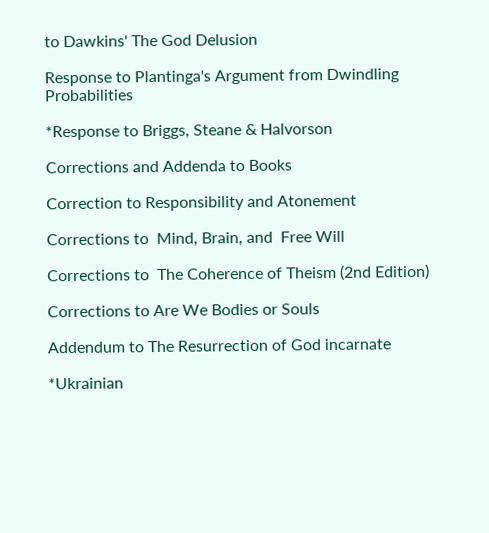to Dawkins' The God Delusion

Response to Plantinga's Argument from Dwindling Probabilities

*Response to Briggs, Steane & Halvorson

Corrections and Addenda to Books

Correction to Responsibility and Atonement

Corrections to  Mind, Brain, and  Free Will

Corrections to  The Coherence of Theism (2nd Edition)

Corrections to Are We Bodies or Souls

Addendum to The Resurrection of God incarnate

*Ukrainian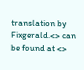translation by Fixgerald.<> can be found at <>